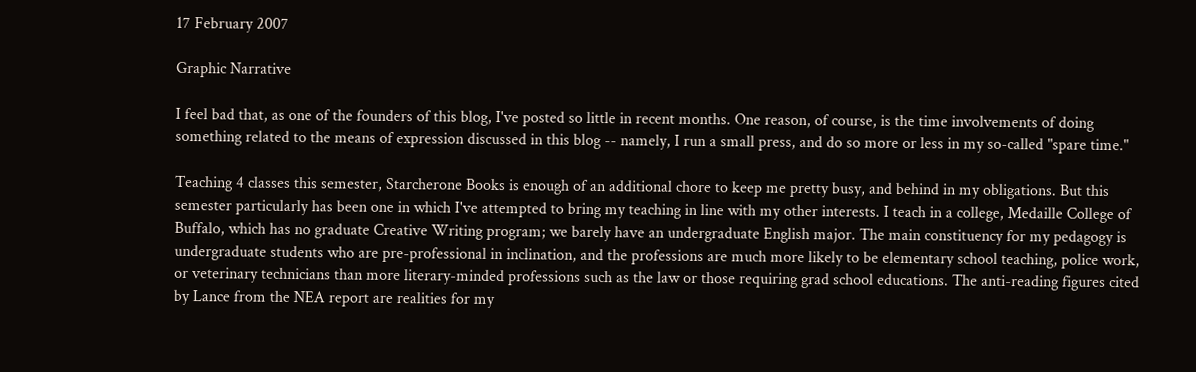17 February 2007

Graphic Narrative

I feel bad that, as one of the founders of this blog, I've posted so little in recent months. One reason, of course, is the time involvements of doing something related to the means of expression discussed in this blog -- namely, I run a small press, and do so more or less in my so-called "spare time."

Teaching 4 classes this semester, Starcherone Books is enough of an additional chore to keep me pretty busy, and behind in my obligations. But this semester particularly has been one in which I've attempted to bring my teaching in line with my other interests. I teach in a college, Medaille College of Buffalo, which has no graduate Creative Writing program; we barely have an undergraduate English major. The main constituency for my pedagogy is undergraduate students who are pre-professional in inclination, and the professions are much more likely to be elementary school teaching, police work, or veterinary technicians than more literary-minded professions such as the law or those requiring grad school educations. The anti-reading figures cited by Lance from the NEA report are realities for my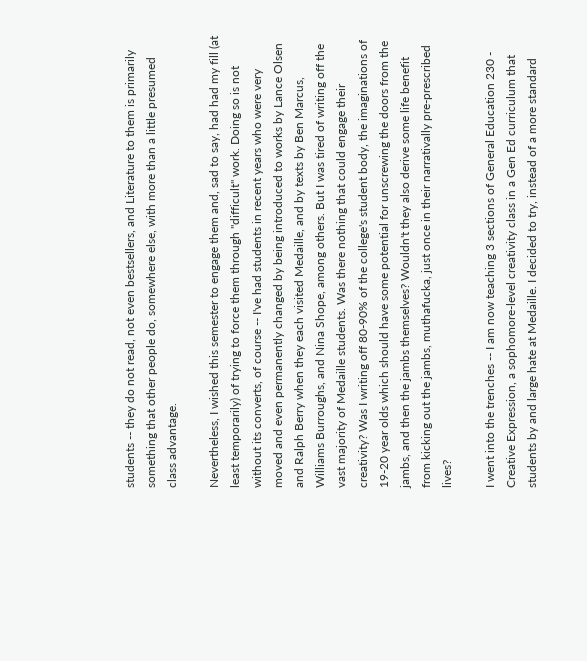students -- they do not read, not even bestsellers, and Literature to them is primarily something that other people do, somewhere else, with more than a little presumed class advantage.

Nevertheless, I wished this semester to engage them and, sad to say, had had my fill (at least temporarily) of trying to force them through "difficult" work. Doing so is not without its converts, of course -- I've had students in recent years who were very moved and even permanently changed by being introduced to works by Lance Olsen and Ralph Berry when they each visited Medaille, and by texts by Ben Marcus, Williams Burroughs, and Nina Shope, among others. But I was tired of writing off the vast majority of Medaille students. Was there nothing that could engage their creativity? Was I writing off 80-90% of the college's student body, the imaginations of 19-20 year olds which should have some potential for unscrewing the doors from the jambs, and then the jambs themselves? Wouldn't they also derive some life benefit from kicking out the jambs, muthafucka, just once in their narrativally pre-prescribed lives?

I went into the trenches -- I am now teaching 3 sections of General Education 230 - Creative Expression, a sophomore-level creativity class in a Gen Ed curriculum that students by and large hate at Medaille. I decided to try, instead of a more standard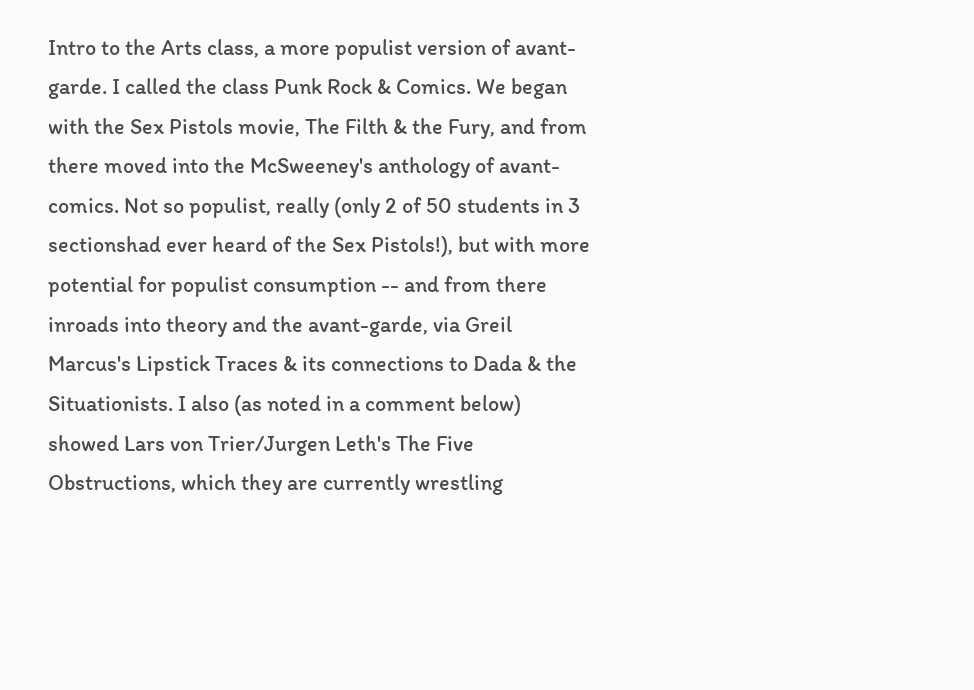Intro to the Arts class, a more populist version of avant-garde. I called the class Punk Rock & Comics. We began with the Sex Pistols movie, The Filth & the Fury, and from there moved into the McSweeney's anthology of avant-comics. Not so populist, really (only 2 of 50 students in 3 sectionshad ever heard of the Sex Pistols!), but with more potential for populist consumption -- and from there inroads into theory and the avant-garde, via Greil Marcus's Lipstick Traces & its connections to Dada & the Situationists. I also (as noted in a comment below) showed Lars von Trier/Jurgen Leth's The Five Obstructions, which they are currently wrestling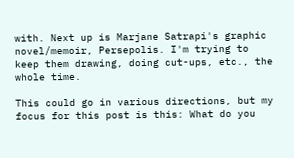with. Next up is Marjane Satrapi's graphic novel/memoir, Persepolis. I'm trying to keep them drawing, doing cut-ups, etc., the whole time.

This could go in various directions, but my focus for this post is this: What do you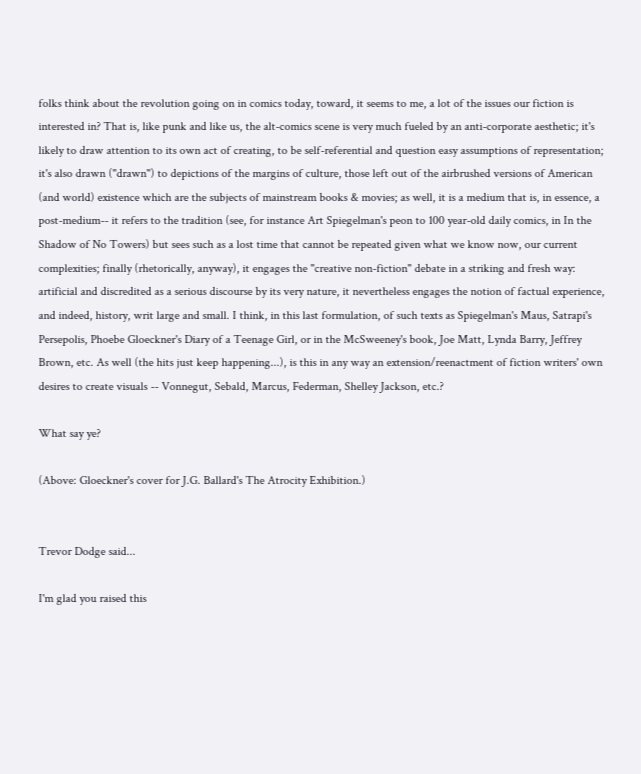folks think about the revolution going on in comics today, toward, it seems to me, a lot of the issues our fiction is interested in? That is, like punk and like us, the alt-comics scene is very much fueled by an anti-corporate aesthetic; it's likely to draw attention to its own act of creating, to be self-referential and question easy assumptions of representation; it's also drawn ("drawn") to depictions of the margins of culture, those left out of the airbrushed versions of American (and world) existence which are the subjects of mainstream books & movies; as well, it is a medium that is, in essence, a post-medium-- it refers to the tradition (see, for instance Art Spiegelman's peon to 100 year-old daily comics, in In the Shadow of No Towers) but sees such as a lost time that cannot be repeated given what we know now, our current complexities; finally (rhetorically, anyway), it engages the "creative non-fiction" debate in a striking and fresh way: artificial and discredited as a serious discourse by its very nature, it nevertheless engages the notion of factual experience, and indeed, history, writ large and small. I think, in this last formulation, of such texts as Spiegelman's Maus, Satrapi's Persepolis, Phoebe Gloeckner's Diary of a Teenage Girl, or in the McSweeney's book, Joe Matt, Lynda Barry, Jeffrey Brown, etc. As well (the hits just keep happening...), is this in any way an extension/reenactment of fiction writers' own desires to create visuals -- Vonnegut, Sebald, Marcus, Federman, Shelley Jackson, etc.?

What say ye?

(Above: Gloeckner's cover for J.G. Ballard's The Atrocity Exhibition.)


Trevor Dodge said...

I'm glad you raised this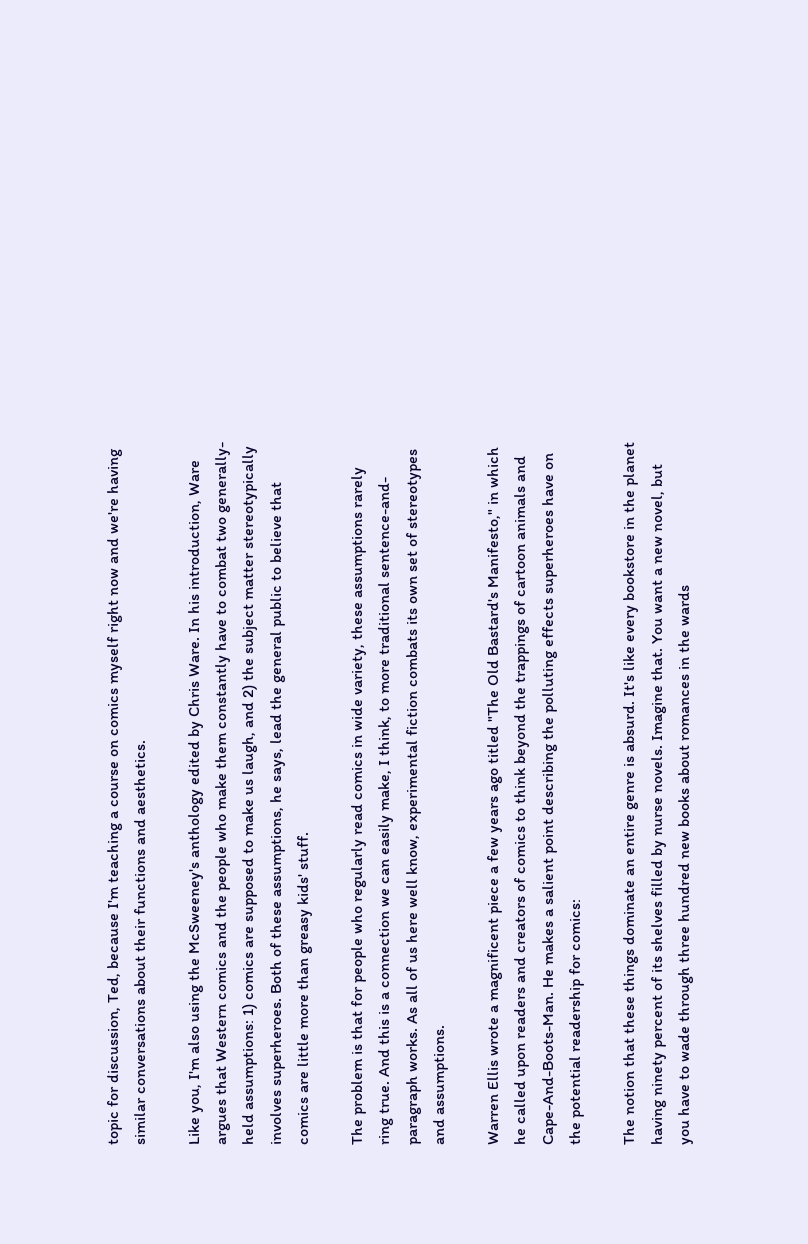topic for discussion, Ted, because I'm teaching a course on comics myself right now and we're having similar conversations about their functions and aesthetics.

Like you, I'm also using the McSweeney's anthology edited by Chris Ware. In his introduction, Ware argues that Western comics and the people who make them constantly have to combat two generally-held assumptions: 1) comics are supposed to make us laugh, and 2) the subject matter stereotypically involves superheroes. Both of these assumptions, he says, lead the general public to believe that comics are little more than greasy kids' stuff.

The problem is that for people who regularly read comics in wide variety, these assumptions rarely ring true. And this is a connection we can easily make, I think, to more traditional sentence-and-paragraph works. As all of us here well know, experimental fiction combats its own set of stereotypes and assumptions.

Warren Ellis wrote a magnificent piece a few years ago titled "The Old Bastard's Manifesto," in which he called upon readers and creators of comics to think beyond the trappings of cartoon animals and Cape-And-Boots-Man. He makes a salient point describing the polluting effects superheroes have on the potential readership for comics:

The notion that these things dominate an entire genre is absurd. It's like every bookstore in the planet having ninety percent of its shelves filled by nurse novels. Imagine that. You want a new novel, but you have to wade through three hundred new books about romances in the wards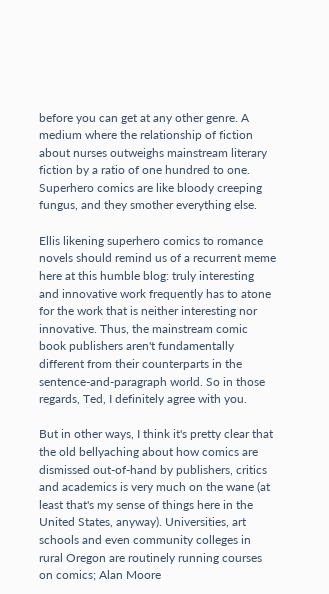before you can get at any other genre. A medium where the relationship of fiction about nurses outweighs mainstream literary fiction by a ratio of one hundred to one. Superhero comics are like bloody creeping fungus, and they smother everything else.

Ellis likening superhero comics to romance novels should remind us of a recurrent meme here at this humble blog: truly interesting and innovative work frequently has to atone for the work that is neither interesting nor innovative. Thus, the mainstream comic book publishers aren't fundamentally different from their counterparts in the sentence-and-paragraph world. So in those regards, Ted, I definitely agree with you.

But in other ways, I think it's pretty clear that the old bellyaching about how comics are dismissed out-of-hand by publishers, critics and academics is very much on the wane (at least that's my sense of things here in the United States, anyway). Universities, art schools and even community colleges in rural Oregon are routinely running courses on comics; Alan Moore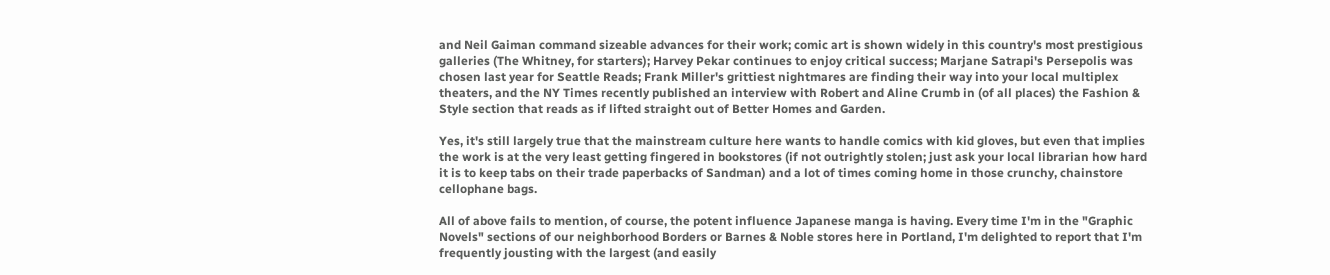and Neil Gaiman command sizeable advances for their work; comic art is shown widely in this country's most prestigious galleries (The Whitney, for starters); Harvey Pekar continues to enjoy critical success; Marjane Satrapi's Persepolis was chosen last year for Seattle Reads; Frank Miller's grittiest nightmares are finding their way into your local multiplex theaters, and the NY Times recently published an interview with Robert and Aline Crumb in (of all places) the Fashion & Style section that reads as if lifted straight out of Better Homes and Garden.

Yes, it's still largely true that the mainstream culture here wants to handle comics with kid gloves, but even that implies the work is at the very least getting fingered in bookstores (if not outrightly stolen; just ask your local librarian how hard it is to keep tabs on their trade paperbacks of Sandman) and a lot of times coming home in those crunchy, chainstore cellophane bags.

All of above fails to mention, of course, the potent influence Japanese manga is having. Every time I'm in the "Graphic Novels" sections of our neighborhood Borders or Barnes & Noble stores here in Portland, I'm delighted to report that I'm frequently jousting with the largest (and easily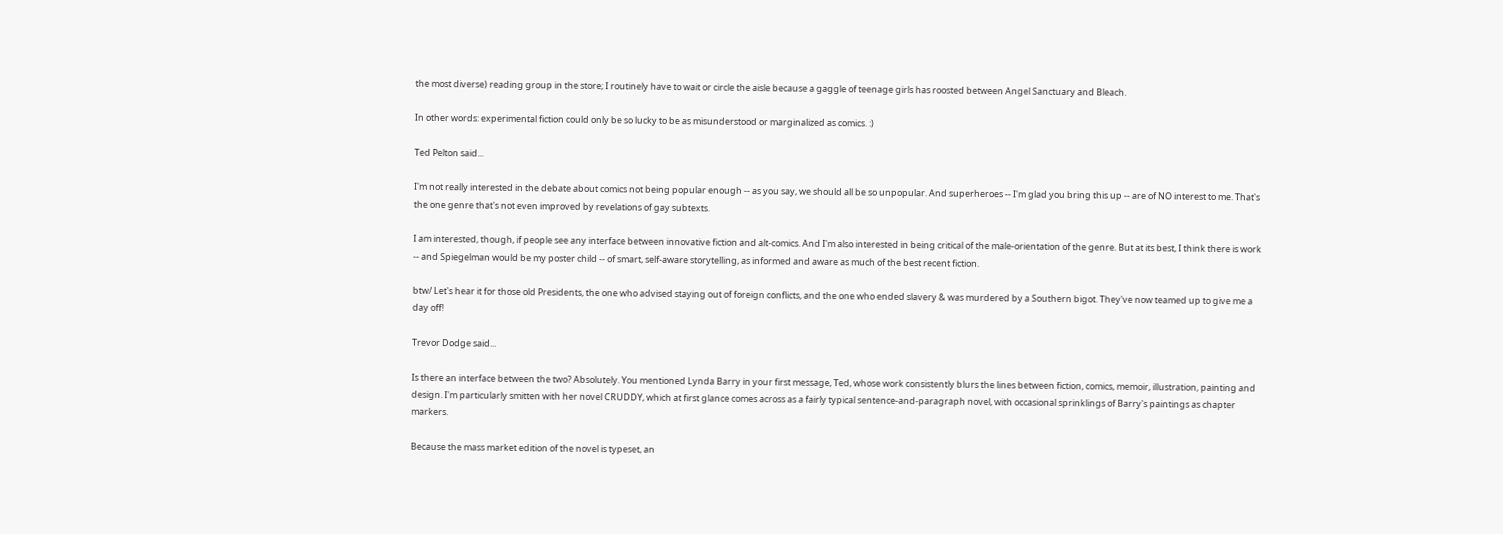the most diverse) reading group in the store; I routinely have to wait or circle the aisle because a gaggle of teenage girls has roosted between Angel Sanctuary and Bleach.

In other words: experimental fiction could only be so lucky to be as misunderstood or marginalized as comics. :)

Ted Pelton said...

I'm not really interested in the debate about comics not being popular enough -- as you say, we should all be so unpopular. And superheroes -- I'm glad you bring this up -- are of NO interest to me. That's the one genre that's not even improved by revelations of gay subtexts.

I am interested, though, if people see any interface between innovative fiction and alt-comics. And I'm also interested in being critical of the male-orientation of the genre. But at its best, I think there is work -- and Spiegelman would be my poster child -- of smart, self-aware storytelling, as informed and aware as much of the best recent fiction.

btw/ Let's hear it for those old Presidents, the one who advised staying out of foreign conflicts, and the one who ended slavery & was murdered by a Southern bigot. They've now teamed up to give me a day off!

Trevor Dodge said...

Is there an interface between the two? Absolutely. You mentioned Lynda Barry in your first message, Ted, whose work consistently blurs the lines between fiction, comics, memoir, illustration, painting and design. I'm particularly smitten with her novel CRUDDY, which at first glance comes across as a fairly typical sentence-and-paragraph novel, with occasional sprinklings of Barry's paintings as chapter markers.

Because the mass market edition of the novel is typeset, an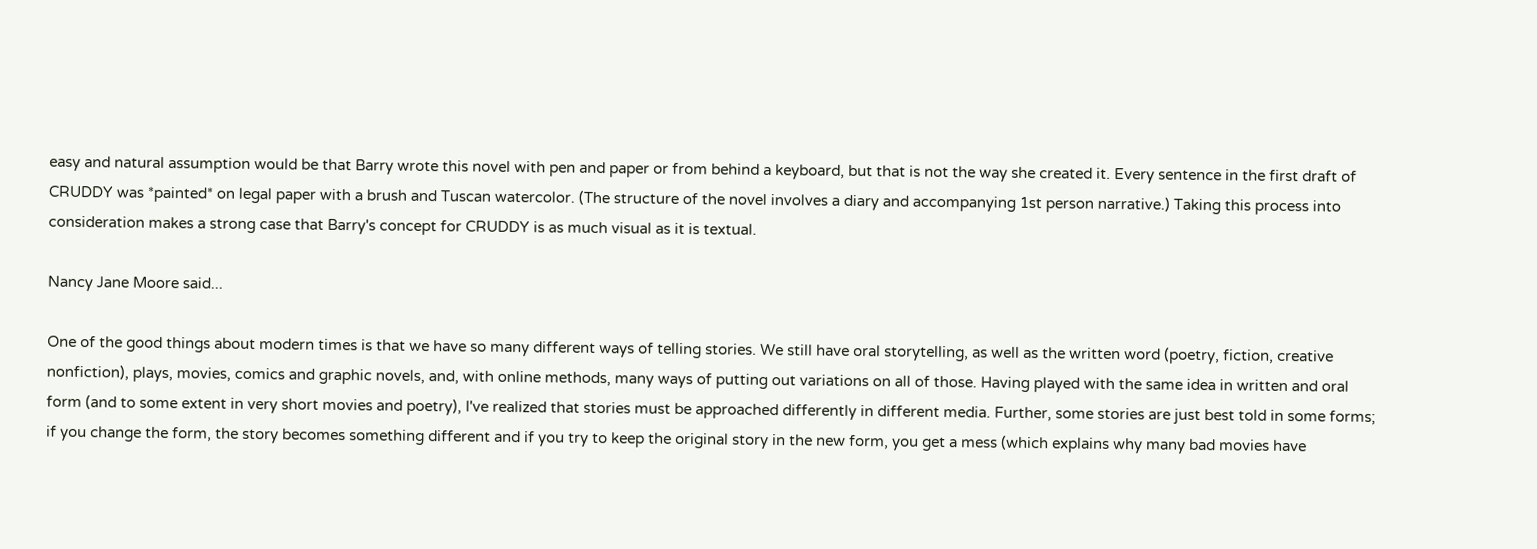easy and natural assumption would be that Barry wrote this novel with pen and paper or from behind a keyboard, but that is not the way she created it. Every sentence in the first draft of CRUDDY was *painted* on legal paper with a brush and Tuscan watercolor. (The structure of the novel involves a diary and accompanying 1st person narrative.) Taking this process into consideration makes a strong case that Barry's concept for CRUDDY is as much visual as it is textual.

Nancy Jane Moore said...

One of the good things about modern times is that we have so many different ways of telling stories. We still have oral storytelling, as well as the written word (poetry, fiction, creative nonfiction), plays, movies, comics and graphic novels, and, with online methods, many ways of putting out variations on all of those. Having played with the same idea in written and oral form (and to some extent in very short movies and poetry), I've realized that stories must be approached differently in different media. Further, some stories are just best told in some forms; if you change the form, the story becomes something different and if you try to keep the original story in the new form, you get a mess (which explains why many bad movies have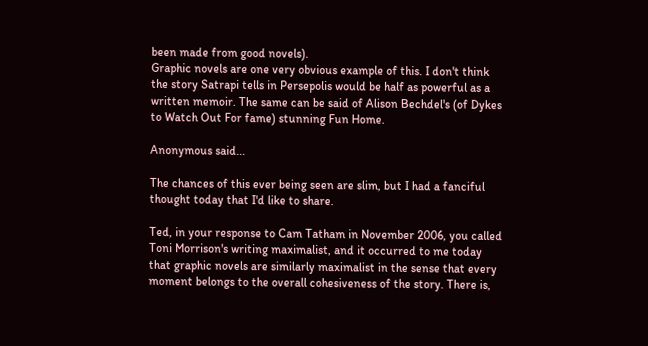been made from good novels).
Graphic novels are one very obvious example of this. I don't think the story Satrapi tells in Persepolis would be half as powerful as a written memoir. The same can be said of Alison Bechdel's (of Dykes to Watch Out For fame) stunning Fun Home.

Anonymous said...

The chances of this ever being seen are slim, but I had a fanciful thought today that I'd like to share.

Ted, in your response to Cam Tatham in November 2006, you called Toni Morrison's writing maximalist, and it occurred to me today that graphic novels are similarly maximalist in the sense that every moment belongs to the overall cohesiveness of the story. There is,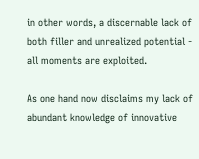in other words, a discernable lack of both filler and unrealized potential - all moments are exploited.

As one hand now disclaims my lack of abundant knowledge of innovative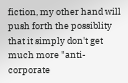fiction, my other hand will push forth the possiblity that it simply don't get much more "anti-corporate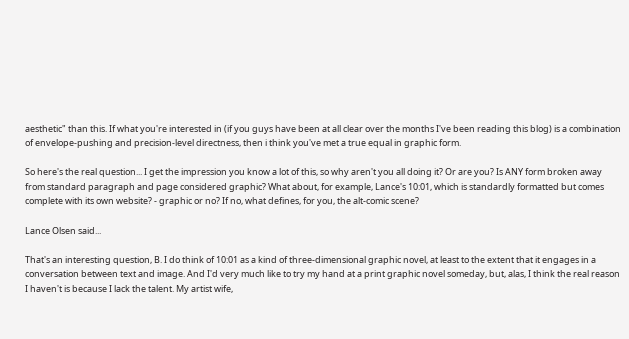aesthetic" than this. If what you're interested in (if you guys have been at all clear over the months I've been reading this blog) is a combination of envelope-pushing and precision-level directness, then i think you've met a true equal in graphic form.

So here's the real question... I get the impression you know a lot of this, so why aren't you all doing it? Or are you? Is ANY form broken away from standard paragraph and page considered graphic? What about, for example, Lance's 10:01, which is standardly formatted but comes complete with its own website? - graphic or no? If no, what defines, for you, the alt-comic scene?

Lance Olsen said...

That's an interesting question, B. I do think of 10:01 as a kind of three-dimensional graphic novel, at least to the extent that it engages in a conversation between text and image. And I'd very much like to try my hand at a print graphic novel someday, but, alas, I think the real reason I haven't is because I lack the talent. My artist wife,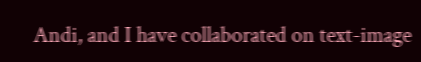Andi, and I have collaborated on text-image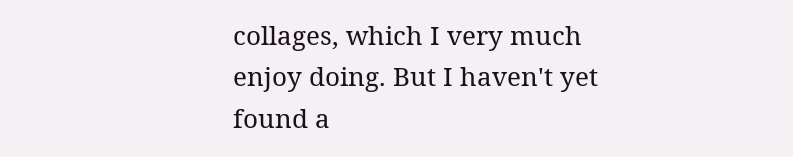collages, which I very much enjoy doing. But I haven't yet found a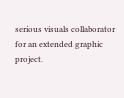serious visuals collaborator for an extended graphic project.